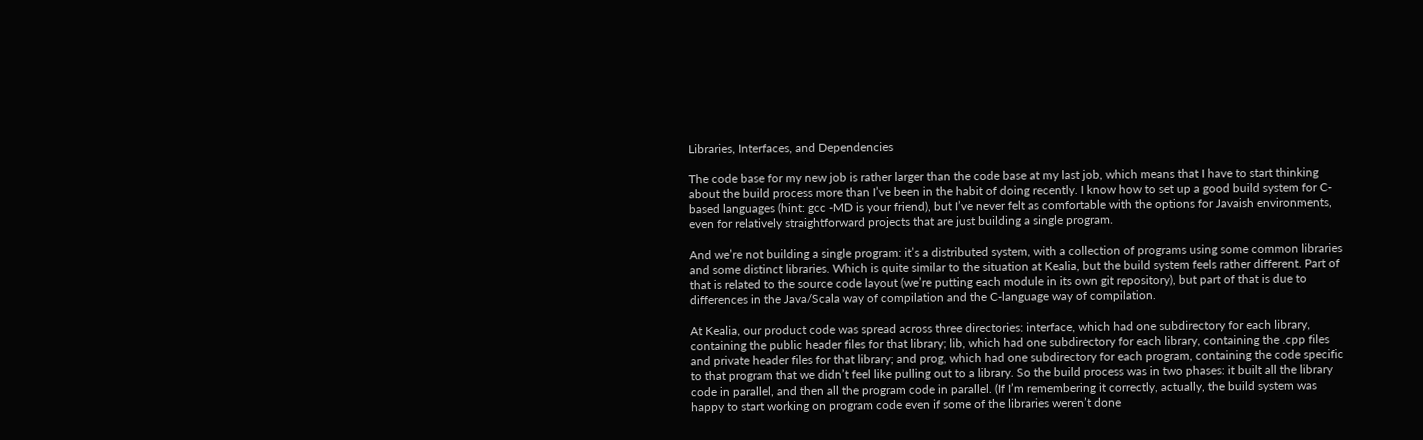Libraries, Interfaces, and Dependencies

The code base for my new job is rather larger than the code base at my last job, which means that I have to start thinking about the build process more than I’ve been in the habit of doing recently. I know how to set up a good build system for C-based languages (hint: gcc -MD is your friend), but I’ve never felt as comfortable with the options for Javaish environments, even for relatively straightforward projects that are just building a single program.

And we’re not building a single program: it’s a distributed system, with a collection of programs using some common libraries and some distinct libraries. Which is quite similar to the situation at Kealia, but the build system feels rather different. Part of that is related to the source code layout (we’re putting each module in its own git repository), but part of that is due to differences in the Java/Scala way of compilation and the C-language way of compilation.

At Kealia, our product code was spread across three directories: interface, which had one subdirectory for each library, containing the public header files for that library; lib, which had one subdirectory for each library, containing the .cpp files and private header files for that library; and prog, which had one subdirectory for each program, containing the code specific to that program that we didn’t feel like pulling out to a library. So the build process was in two phases: it built all the library code in parallel, and then all the program code in parallel. (If I’m remembering it correctly, actually, the build system was happy to start working on program code even if some of the libraries weren’t done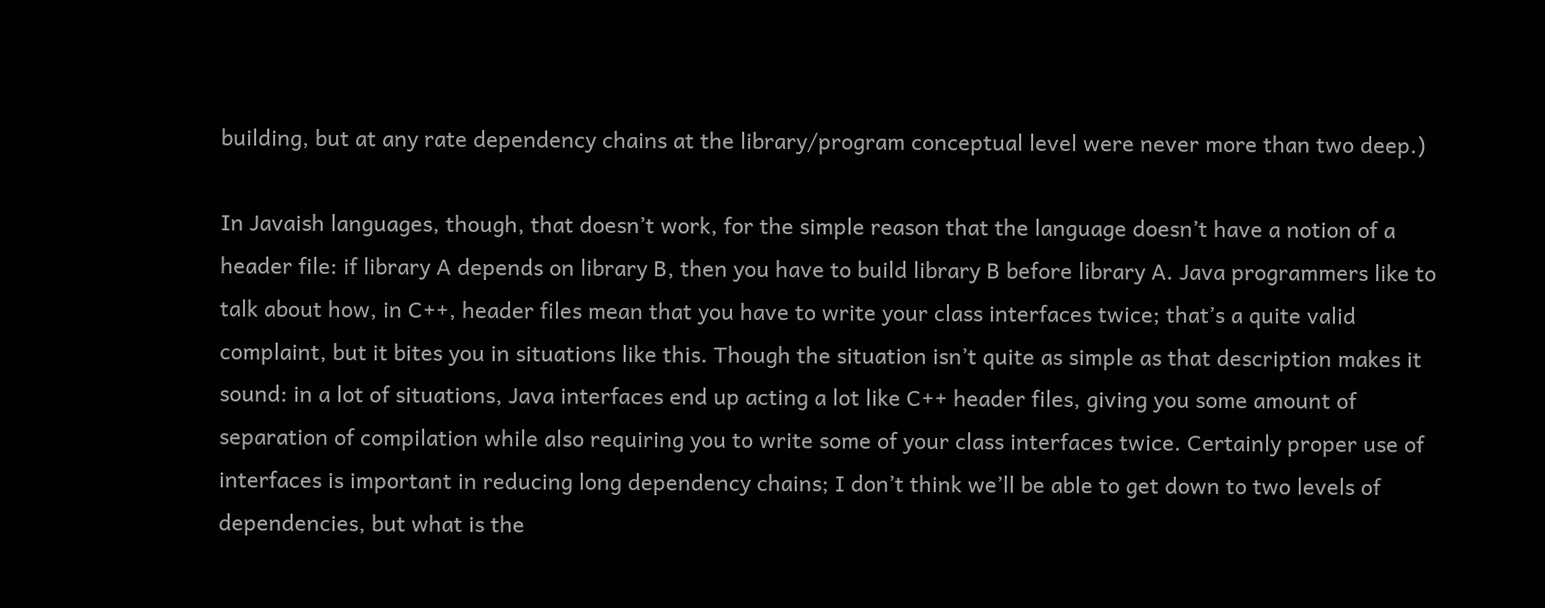building, but at any rate dependency chains at the library/program conceptual level were never more than two deep.)

In Javaish languages, though, that doesn’t work, for the simple reason that the language doesn’t have a notion of a header file: if library A depends on library B, then you have to build library B before library A. Java programmers like to talk about how, in C++, header files mean that you have to write your class interfaces twice; that’s a quite valid complaint, but it bites you in situations like this. Though the situation isn’t quite as simple as that description makes it sound: in a lot of situations, Java interfaces end up acting a lot like C++ header files, giving you some amount of separation of compilation while also requiring you to write some of your class interfaces twice. Certainly proper use of interfaces is important in reducing long dependency chains; I don’t think we’ll be able to get down to two levels of dependencies, but what is the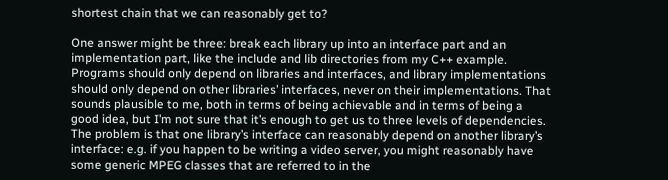shortest chain that we can reasonably get to?

One answer might be three: break each library up into an interface part and an implementation part, like the include and lib directories from my C++ example. Programs should only depend on libraries and interfaces, and library implementations should only depend on other libraries’ interfaces, never on their implementations. That sounds plausible to me, both in terms of being achievable and in terms of being a good idea, but I’m not sure that it’s enough to get us to three levels of dependencies. The problem is that one library’s interface can reasonably depend on another library’s interface: e.g. if you happen to be writing a video server, you might reasonably have some generic MPEG classes that are referred to in the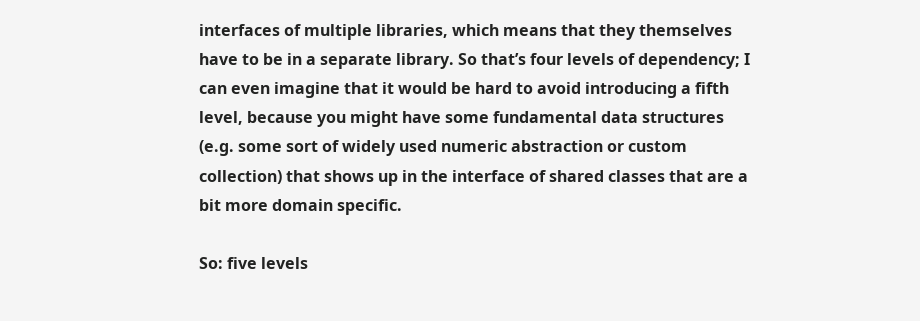interfaces of multiple libraries, which means that they themselves have to be in a separate library. So that’s four levels of dependency; I can even imagine that it would be hard to avoid introducing a fifth level, because you might have some fundamental data structures (e.g. some sort of widely used numeric abstraction or custom collection) that shows up in the interface of shared classes that are a bit more domain specific.

So: five levels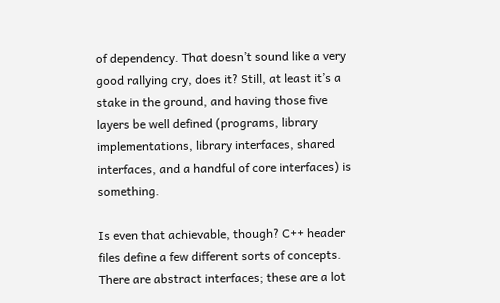of dependency. That doesn’t sound like a very good rallying cry, does it? Still, at least it’s a stake in the ground, and having those five layers be well defined (programs, library implementations, library interfaces, shared interfaces, and a handful of core interfaces) is something.

Is even that achievable, though? C++ header files define a few different sorts of concepts. There are abstract interfaces; these are a lot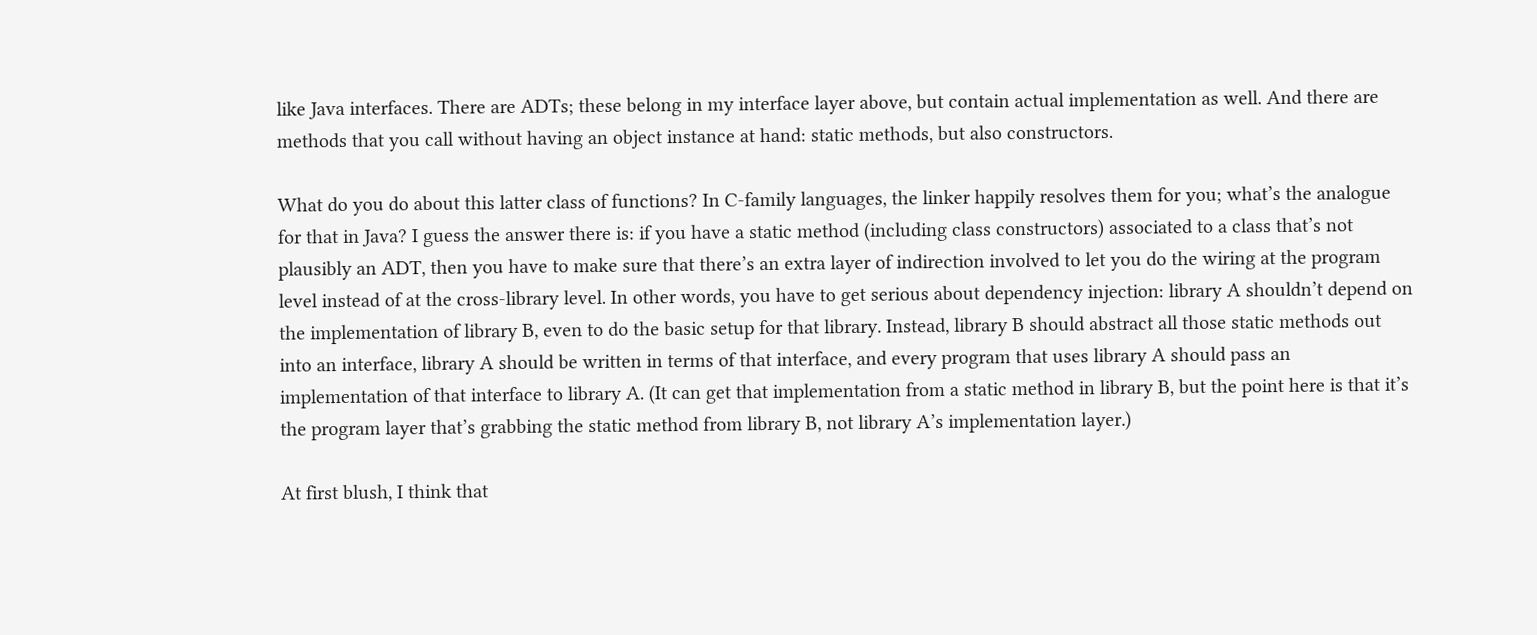like Java interfaces. There are ADTs; these belong in my interface layer above, but contain actual implementation as well. And there are methods that you call without having an object instance at hand: static methods, but also constructors.

What do you do about this latter class of functions? In C-family languages, the linker happily resolves them for you; what’s the analogue for that in Java? I guess the answer there is: if you have a static method (including class constructors) associated to a class that’s not plausibly an ADT, then you have to make sure that there’s an extra layer of indirection involved to let you do the wiring at the program level instead of at the cross-library level. In other words, you have to get serious about dependency injection: library A shouldn’t depend on the implementation of library B, even to do the basic setup for that library. Instead, library B should abstract all those static methods out into an interface, library A should be written in terms of that interface, and every program that uses library A should pass an implementation of that interface to library A. (It can get that implementation from a static method in library B, but the point here is that it’s the program layer that’s grabbing the static method from library B, not library A’s implementation layer.)

At first blush, I think that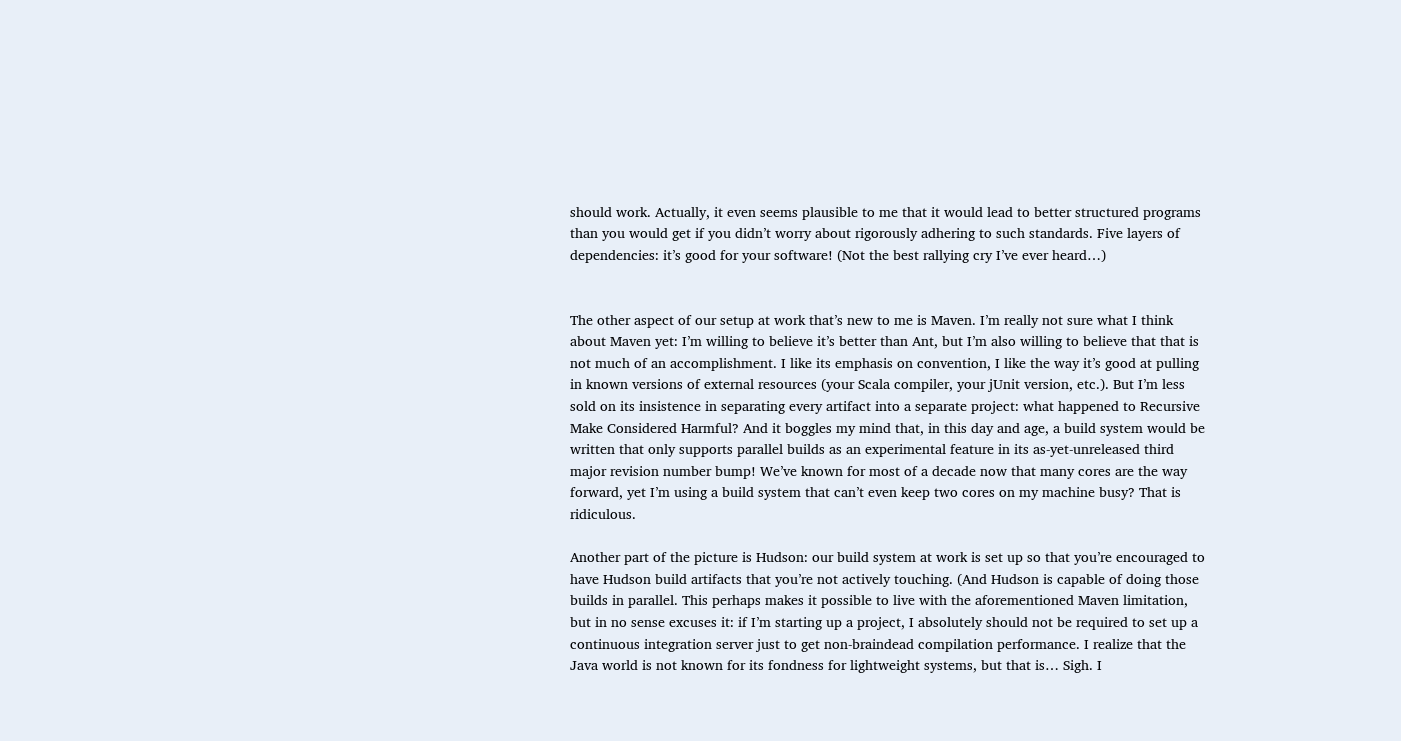should work. Actually, it even seems plausible to me that it would lead to better structured programs than you would get if you didn’t worry about rigorously adhering to such standards. Five layers of dependencies: it’s good for your software! (Not the best rallying cry I’ve ever heard…)


The other aspect of our setup at work that’s new to me is Maven. I’m really not sure what I think about Maven yet: I’m willing to believe it’s better than Ant, but I’m also willing to believe that that is not much of an accomplishment. I like its emphasis on convention, I like the way it’s good at pulling in known versions of external resources (your Scala compiler, your jUnit version, etc.). But I’m less sold on its insistence in separating every artifact into a separate project: what happened to Recursive Make Considered Harmful? And it boggles my mind that, in this day and age, a build system would be written that only supports parallel builds as an experimental feature in its as-yet-unreleased third major revision number bump! We’ve known for most of a decade now that many cores are the way forward, yet I’m using a build system that can’t even keep two cores on my machine busy? That is ridiculous.

Another part of the picture is Hudson: our build system at work is set up so that you’re encouraged to have Hudson build artifacts that you’re not actively touching. (And Hudson is capable of doing those builds in parallel. This perhaps makes it possible to live with the aforementioned Maven limitation, but in no sense excuses it: if I’m starting up a project, I absolutely should not be required to set up a continuous integration server just to get non-braindead compilation performance. I realize that the Java world is not known for its fondness for lightweight systems, but that is… Sigh. I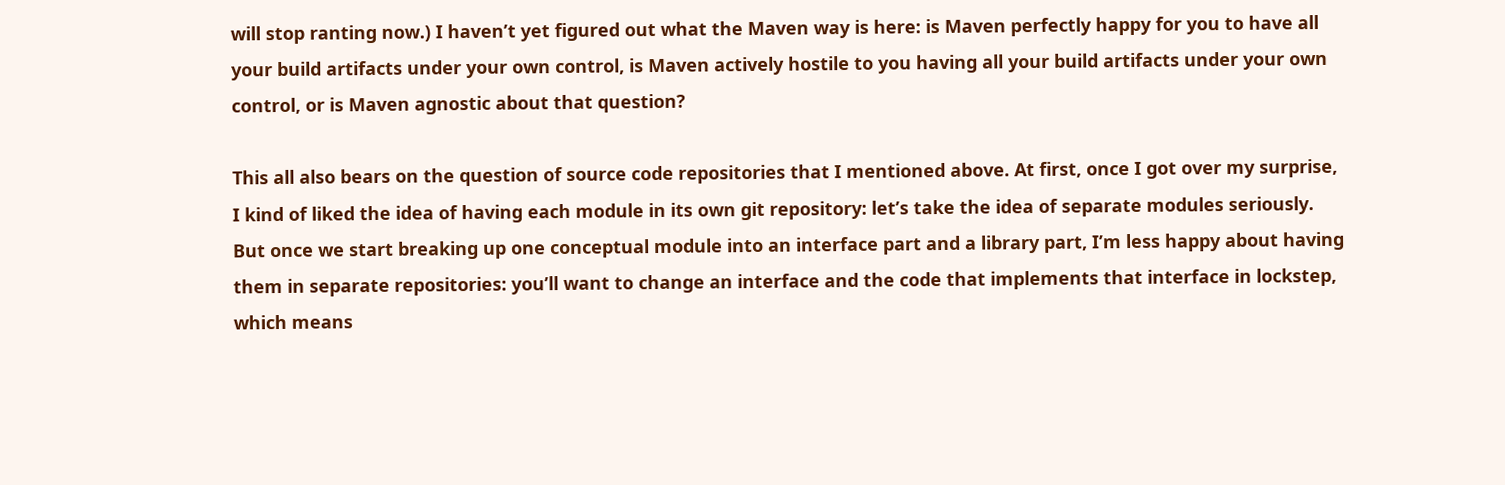will stop ranting now.) I haven’t yet figured out what the Maven way is here: is Maven perfectly happy for you to have all your build artifacts under your own control, is Maven actively hostile to you having all your build artifacts under your own control, or is Maven agnostic about that question?

This all also bears on the question of source code repositories that I mentioned above. At first, once I got over my surprise, I kind of liked the idea of having each module in its own git repository: let’s take the idea of separate modules seriously. But once we start breaking up one conceptual module into an interface part and a library part, I’m less happy about having them in separate repositories: you’ll want to change an interface and the code that implements that interface in lockstep, which means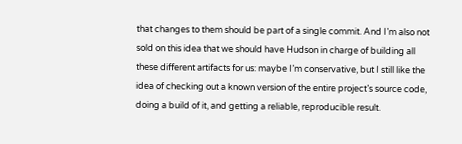that changes to them should be part of a single commit. And I’m also not sold on this idea that we should have Hudson in charge of building all these different artifacts for us: maybe I’m conservative, but I still like the idea of checking out a known version of the entire project’s source code, doing a build of it, and getting a reliable, reproducible result.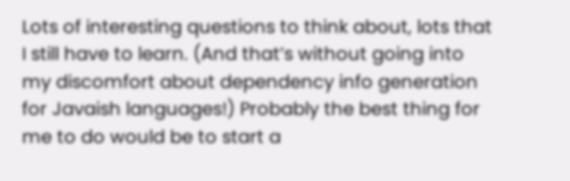Lots of interesting questions to think about, lots that I still have to learn. (And that’s without going into my discomfort about dependency info generation for Javaish languages!) Probably the best thing for me to do would be to start a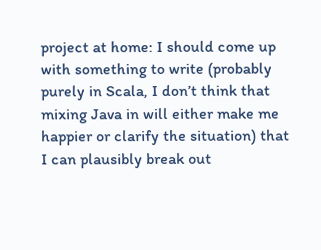project at home: I should come up with something to write (probably purely in Scala, I don’t think that mixing Java in will either make me happier or clarify the situation) that I can plausibly break out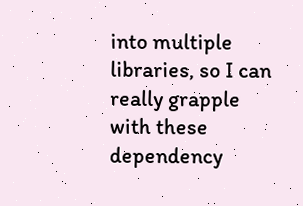into multiple libraries, so I can really grapple with these dependency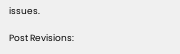issues.

Post Revisions: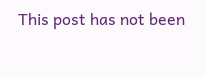This post has not been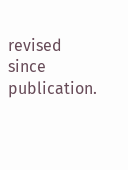revised since publication.